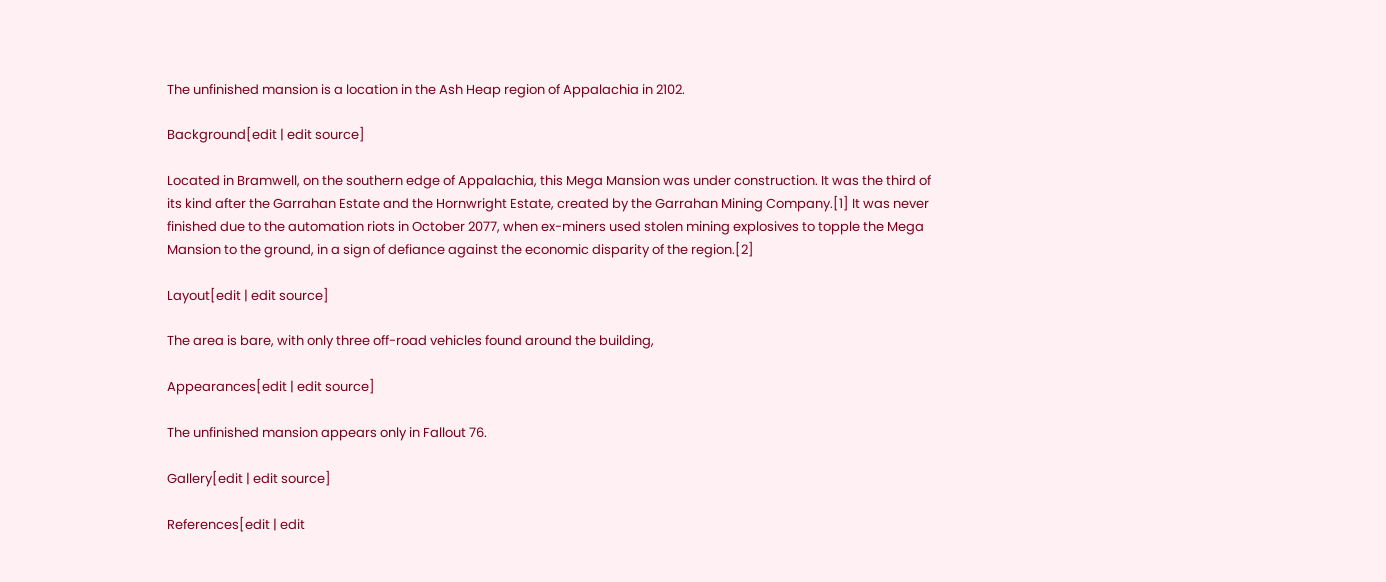The unfinished mansion is a location in the Ash Heap region of Appalachia in 2102.

Background[edit | edit source]

Located in Bramwell, on the southern edge of Appalachia, this Mega Mansion was under construction. It was the third of its kind after the Garrahan Estate and the Hornwright Estate, created by the Garrahan Mining Company.[1] It was never finished due to the automation riots in October 2077, when ex-miners used stolen mining explosives to topple the Mega Mansion to the ground, in a sign of defiance against the economic disparity of the region.[2]

Layout[edit | edit source]

The area is bare, with only three off-road vehicles found around the building,

Appearances[edit | edit source]

The unfinished mansion appears only in Fallout 76.

Gallery[edit | edit source]

References[edit | edit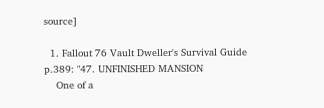source]

  1. Fallout 76 Vault Dweller's Survival Guide p.389: "47. UNFINISHED MANSION
    One of a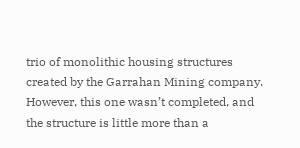trio of monolithic housing structures created by the Garrahan Mining company. However, this one wasn’t completed, and the structure is little more than a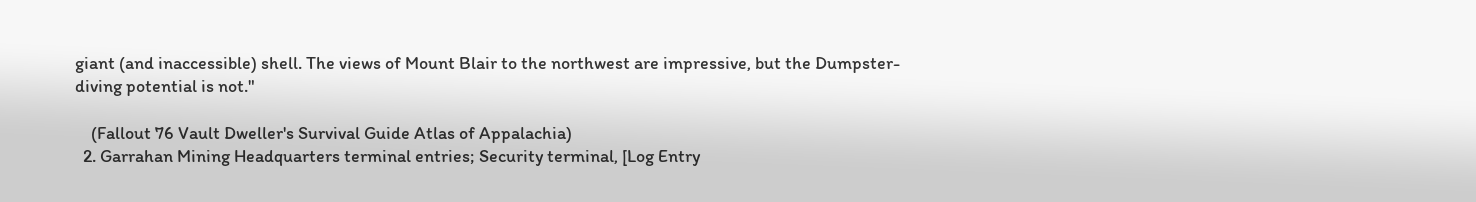giant (and inaccessible) shell. The views of Mount Blair to the northwest are impressive, but the Dumpster-diving potential is not."

    (Fallout 76 Vault Dweller's Survival Guide Atlas of Appalachia)
  2. Garrahan Mining Headquarters terminal entries; Security terminal, [Log Entry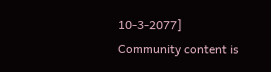10-3-2077]
Community content is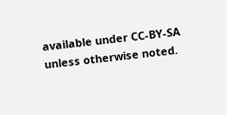available under CC-BY-SA unless otherwise noted.